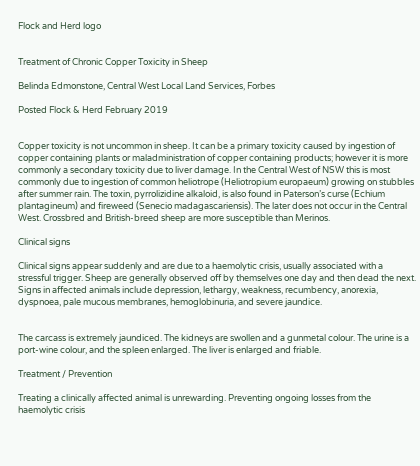Flock and Herd logo


Treatment of Chronic Copper Toxicity in Sheep

Belinda Edmonstone, Central West Local Land Services, Forbes

Posted Flock & Herd February 2019


Copper toxicity is not uncommon in sheep. It can be a primary toxicity caused by ingestion of copper containing plants or maladministration of copper containing products; however it is more commonly a secondary toxicity due to liver damage. In the Central West of NSW this is most commonly due to ingestion of common heliotrope (Heliotropium europaeum) growing on stubbles after summer rain. The toxin, pyrrolizidine alkaloid, is also found in Paterson’s curse (Echium plantagineum) and fireweed (Senecio madagascariensis). The later does not occur in the Central West. Crossbred and British-breed sheep are more susceptible than Merinos.

Clinical signs

Clinical signs appear suddenly and are due to a haemolytic crisis, usually associated with a stressful trigger. Sheep are generally observed off by themselves one day and then dead the next. Signs in affected animals include depression, lethargy, weakness, recumbency, anorexia, dyspnoea, pale mucous membranes, hemoglobinuria, and severe jaundice.


The carcass is extremely jaundiced. The kidneys are swollen and a gunmetal colour. The urine is a port-wine colour, and the spleen enlarged. The liver is enlarged and friable.

Treatment / Prevention

Treating a clinically affected animal is unrewarding. Preventing ongoing losses from the haemolytic crisis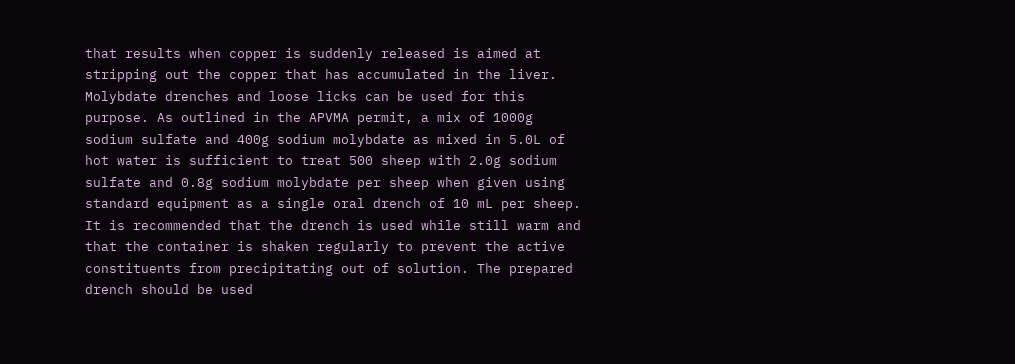that results when copper is suddenly released is aimed at stripping out the copper that has accumulated in the liver. Molybdate drenches and loose licks can be used for this purpose. As outlined in the APVMA permit, a mix of 1000g sodium sulfate and 400g sodium molybdate as mixed in 5.0L of hot water is sufficient to treat 500 sheep with 2.0g sodium sulfate and 0.8g sodium molybdate per sheep when given using standard equipment as a single oral drench of 10 mL per sheep. It is recommended that the drench is used while still warm and that the container is shaken regularly to prevent the active constituents from precipitating out of solution. The prepared drench should be used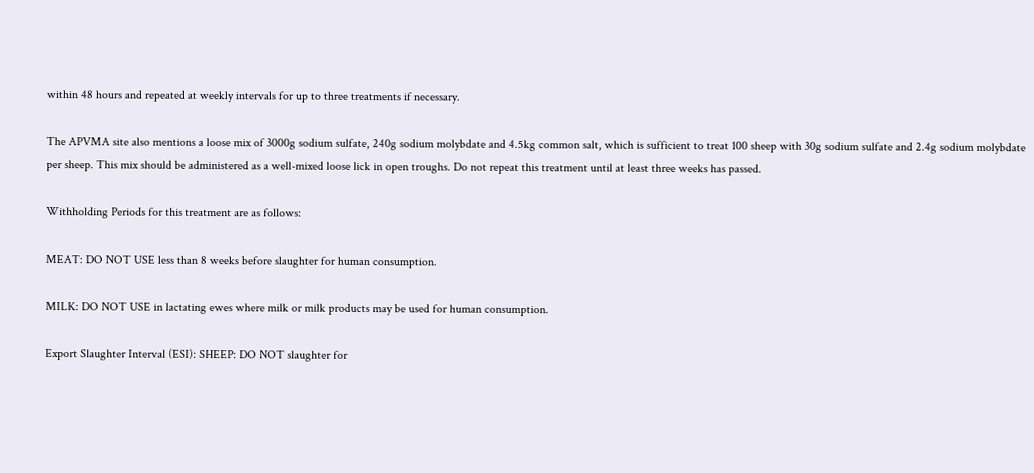within 48 hours and repeated at weekly intervals for up to three treatments if necessary.

The APVMA site also mentions a loose mix of 3000g sodium sulfate, 240g sodium molybdate and 4.5kg common salt, which is sufficient to treat 100 sheep with 30g sodium sulfate and 2.4g sodium molybdate per sheep. This mix should be administered as a well-mixed loose lick in open troughs. Do not repeat this treatment until at least three weeks has passed.

Withholding Periods for this treatment are as follows:

MEAT: DO NOT USE less than 8 weeks before slaughter for human consumption.

MILK: DO NOT USE in lactating ewes where milk or milk products may be used for human consumption.

Export Slaughter Interval (ESI): SHEEP: DO NOT slaughter for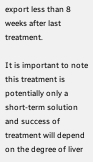export less than 8 weeks after last treatment.

It is important to note this treatment is potentially only a short-term solution and success of treatment will depend on the degree of liver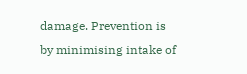damage. Prevention is by minimising intake of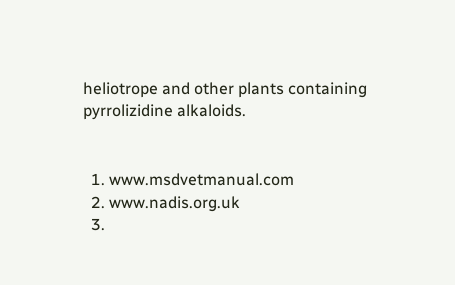heliotrope and other plants containing pyrrolizidine alkaloids.


  1. www.msdvetmanual.com
  2. www.nadis.org.uk
  3.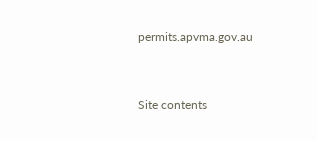permits.apvma.gov.au


Site contents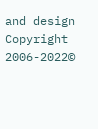and design Copyright 2006-2022©